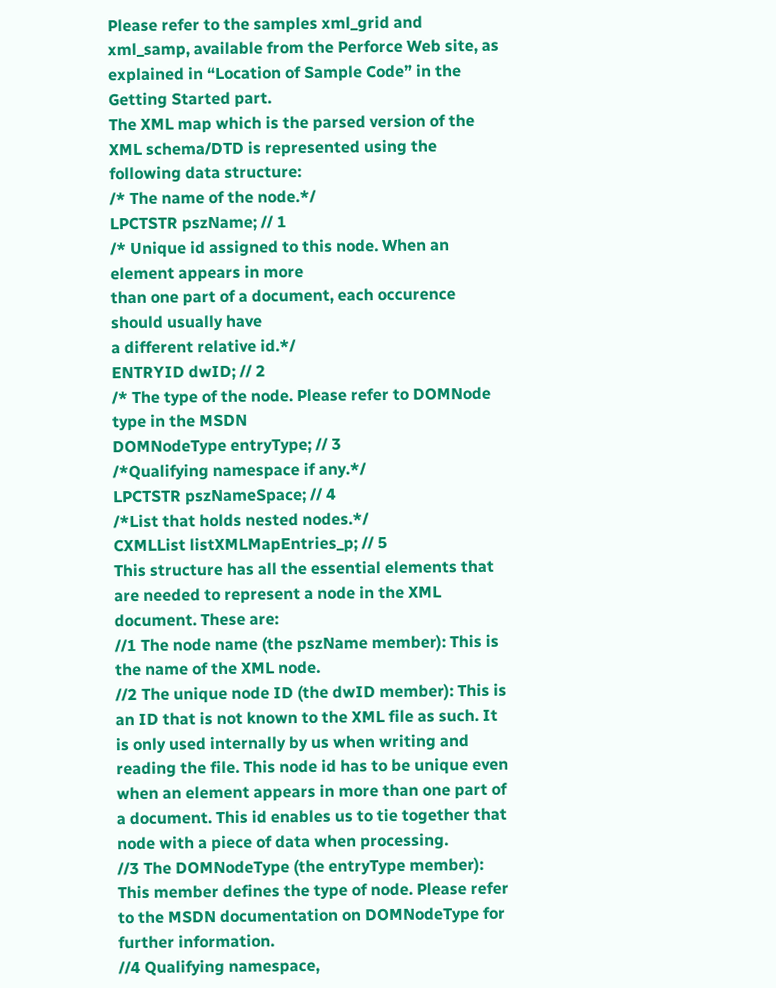Please refer to the samples xml_grid and xml_samp, available from the Perforce Web site, as explained in “Location of Sample Code” in the Getting Started part.
The XML map which is the parsed version of the XML schema/DTD is represented using the following data structure:
/* The name of the node.*/
LPCTSTR pszName; // 1
/* Unique id assigned to this node. When an element appears in more
than one part of a document, each occurence should usually have
a different relative id.*/
ENTRYID dwID; // 2
/* The type of the node. Please refer to DOMNode type in the MSDN
DOMNodeType entryType; // 3
/*Qualifying namespace if any.*/
LPCTSTR pszNameSpace; // 4
/*List that holds nested nodes.*/
CXMLList listXMLMapEntries_p; // 5
This structure has all the essential elements that are needed to represent a node in the XML document. These are:
//1 The node name (the pszName member): This is the name of the XML node.
//2 The unique node ID (the dwID member): This is an ID that is not known to the XML file as such. It is only used internally by us when writing and reading the file. This node id has to be unique even when an element appears in more than one part of a document. This id enables us to tie together that node with a piece of data when processing.
//3 The DOMNodeType (the entryType member): This member defines the type of node. Please refer to the MSDN documentation on DOMNodeType for further information.
//4 Qualifying namespace,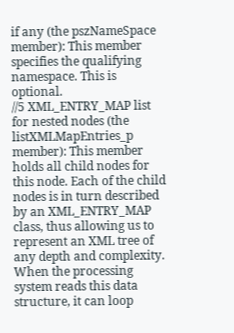if any (the pszNameSpace member): This member specifies the qualifying namespace. This is optional.
//5 XML_ENTRY_MAP list for nested nodes (the listXMLMapEntries_p member): This member holds all child nodes for this node. Each of the child nodes is in turn described by an XML_ENTRY_MAP class, thus allowing us to represent an XML tree of any depth and complexity.
When the processing system reads this data structure, it can loop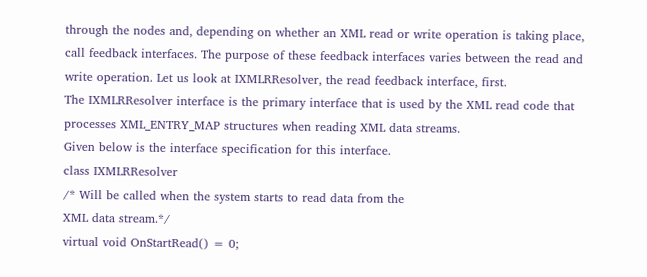through the nodes and, depending on whether an XML read or write operation is taking place, call feedback interfaces. The purpose of these feedback interfaces varies between the read and write operation. Let us look at IXMLRResolver, the read feedback interface, first.
The IXMLRResolver interface is the primary interface that is used by the XML read code that processes XML_ENTRY_MAP structures when reading XML data streams.
Given below is the interface specification for this interface.
class IXMLRResolver
/* Will be called when the system starts to read data from the
XML data stream.*/
virtual void OnStartRead() = 0;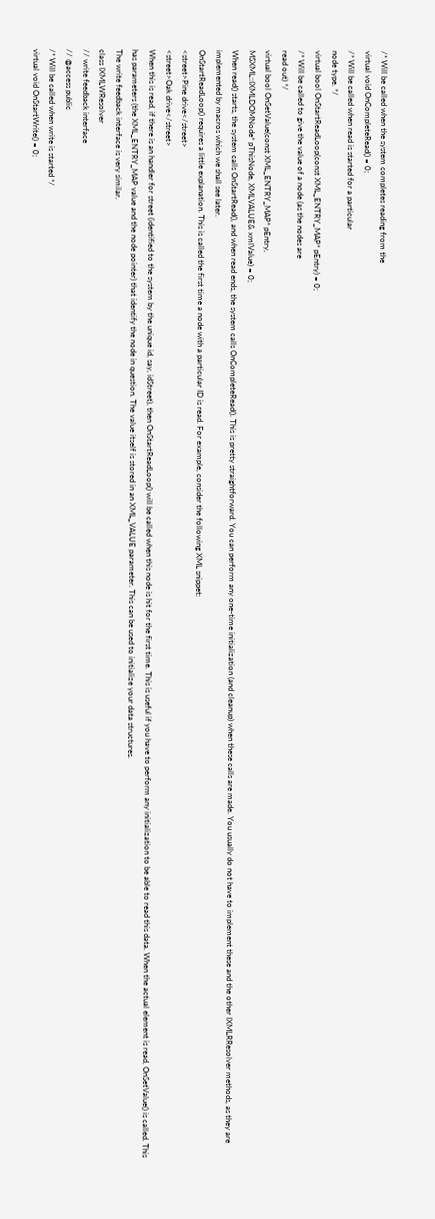/* Will be called when the system completes reading from the
virtual void OnCompleteRead() = 0;
/* Will be called when read is started for a particular
node type. */
virtual bool OnStartReadLoop(const XML_ENTRY_MAP* pEntry) = 0;
/* Will be called to give the value of a node (as the nodes are
read out) */
virtual bool OnSetValue(const XML_ENTRY_MAP* pEntry,
MSXML::IXMLDOMNode* pThisNode, XMLVALUE& xmlValue) = 0;
When read() starts, the system calls OnStartRead(), and when read ends, the system calls OnCompleteRead(). This is pretty straightforward. You can perform any one-time initialization (and cleanup) when these calls are made. You usually do not have to implement these and the other IXMLRResolver methods, as they are implemented by macros which we shall see later.
OnStartReadLoop() requires a little explanation. This is called the first time a node with a particular ID is read. For example, consider the following XML snippet:
<street>Pine drive</street>
<street>Oak drive</street>
When this is read, if there is an handler for street (identified to the system by the unique id, say, idStreet), then OnStartReadLoop() will be called when this node is hit for the first time. This is useful if you have to perform any initialization to be able to read this data. When the actual element is read, OnSetValue() is called. This has parameters (the XML_ENTRY_MAP value and the node pointer) that identify the node in question. The value itself is stored in an XML_VALUE parameter. This can be used to initialize your data structures.
The write feedback interface is very similar.
class IXMLWResolver
// write feedback interface
// @access public
/* Will be called when write is started */
virtual void OnStartWrite() = 0;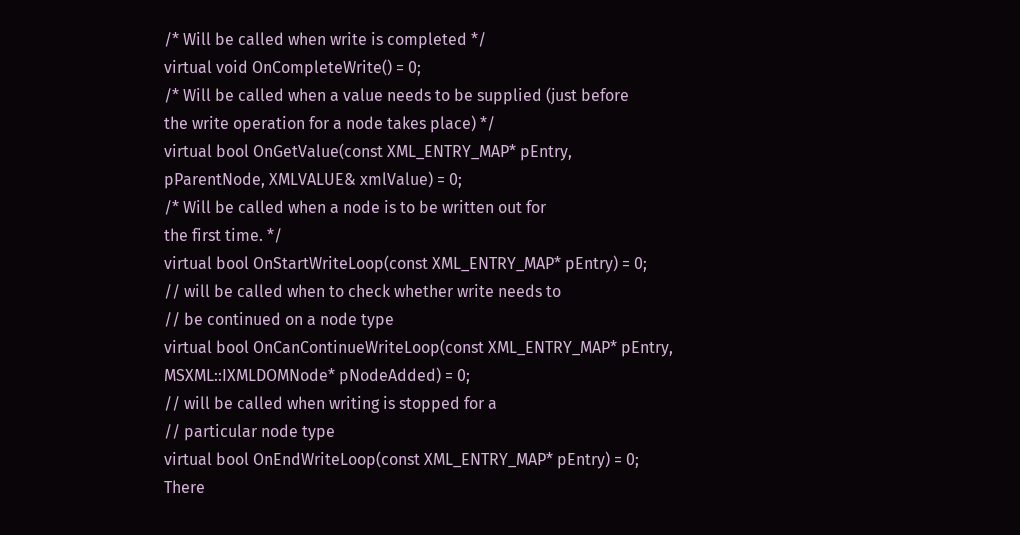/* Will be called when write is completed */
virtual void OnCompleteWrite() = 0;
/* Will be called when a value needs to be supplied (just before
the write operation for a node takes place) */
virtual bool OnGetValue(const XML_ENTRY_MAP* pEntry,
pParentNode, XMLVALUE& xmlValue) = 0;
/* Will be called when a node is to be written out for
the first time. */
virtual bool OnStartWriteLoop(const XML_ENTRY_MAP* pEntry) = 0;
// will be called when to check whether write needs to
// be continued on a node type
virtual bool OnCanContinueWriteLoop(const XML_ENTRY_MAP* pEntry,
MSXML::IXMLDOMNode* pNodeAdded) = 0;
// will be called when writing is stopped for a
// particular node type
virtual bool OnEndWriteLoop(const XML_ENTRY_MAP* pEntry) = 0;
There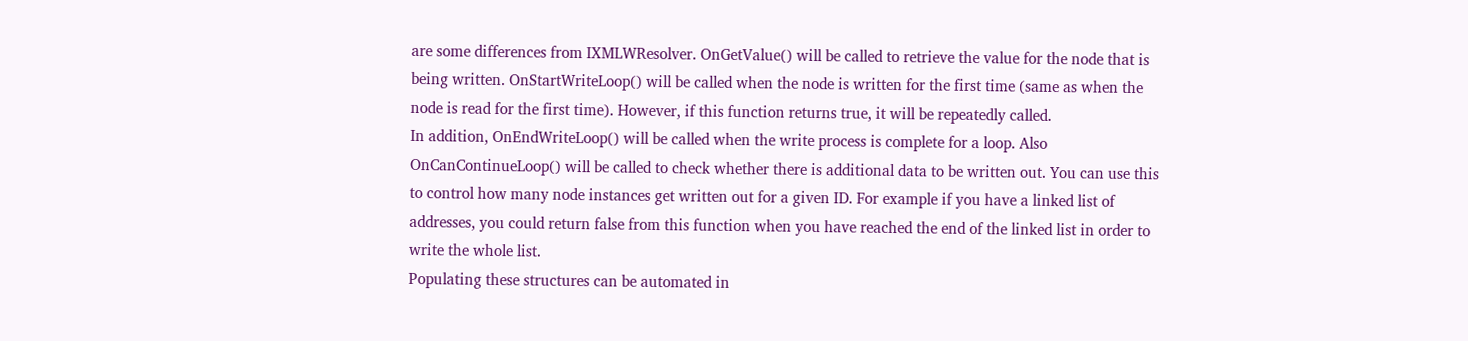are some differences from IXMLWResolver. OnGetValue() will be called to retrieve the value for the node that is being written. OnStartWriteLoop() will be called when the node is written for the first time (same as when the node is read for the first time). However, if this function returns true, it will be repeatedly called.
In addition, OnEndWriteLoop() will be called when the write process is complete for a loop. Also OnCanContinueLoop() will be called to check whether there is additional data to be written out. You can use this to control how many node instances get written out for a given ID. For example if you have a linked list of addresses, you could return false from this function when you have reached the end of the linked list in order to write the whole list.
Populating these structures can be automated in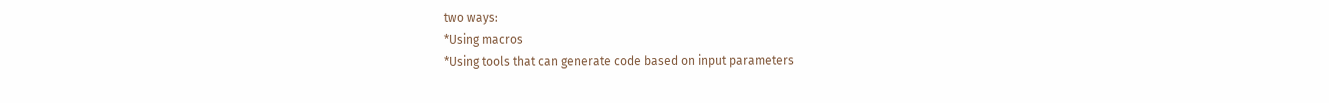two ways:
*Using macros
*Using tools that can generate code based on input parameters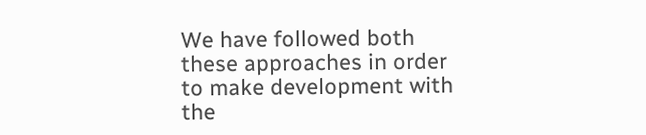We have followed both these approaches in order to make development with the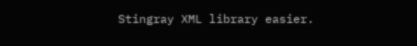Stingray XML library easier.